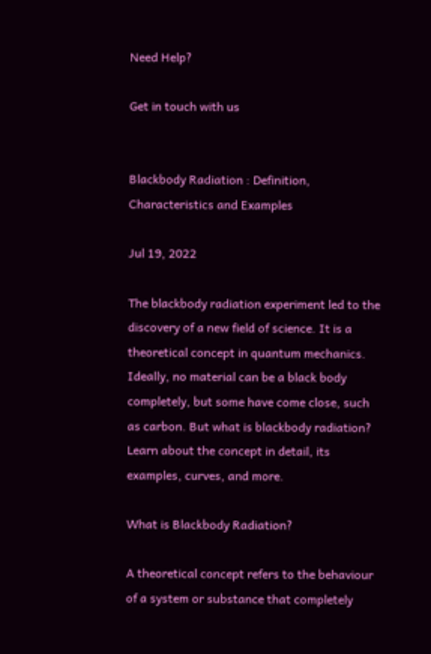Need Help?

Get in touch with us


Blackbody Radiation : Definition, Characteristics and Examples

Jul 19, 2022

The blackbody radiation experiment led to the discovery of a new field of science. It is a theoretical concept in quantum mechanics. Ideally, no material can be a black body completely, but some have come close, such as carbon. But what is blackbody radiation? Learn about the concept in detail, its examples, curves, and more.

What is Blackbody Radiation?

A theoretical concept refers to the behaviour of a system or substance that completely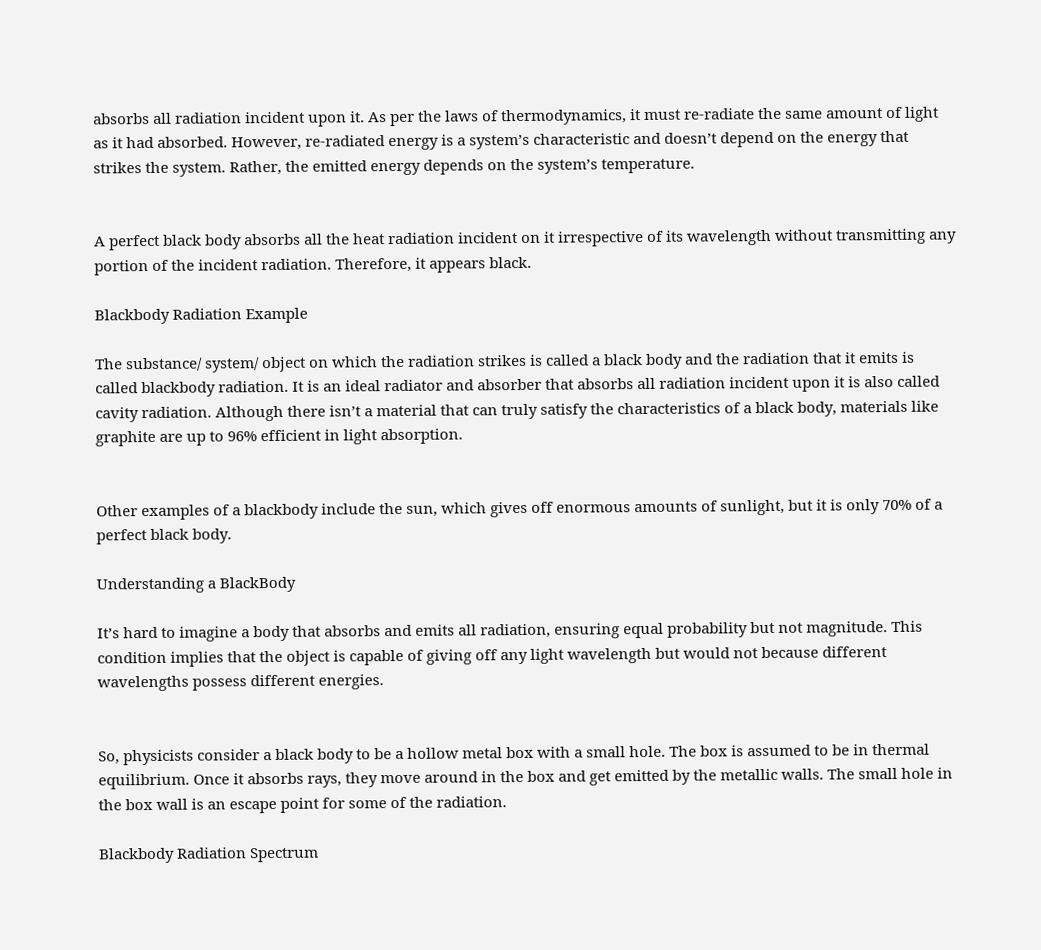absorbs all radiation incident upon it. As per the laws of thermodynamics, it must re-radiate the same amount of light as it had absorbed. However, re-radiated energy is a system’s characteristic and doesn’t depend on the energy that strikes the system. Rather, the emitted energy depends on the system’s temperature.


A perfect black body absorbs all the heat radiation incident on it irrespective of its wavelength without transmitting any portion of the incident radiation. Therefore, it appears black.

Blackbody Radiation Example

The substance/ system/ object on which the radiation strikes is called a black body and the radiation that it emits is called blackbody radiation. It is an ideal radiator and absorber that absorbs all radiation incident upon it is also called cavity radiation. Although there isn’t a material that can truly satisfy the characteristics of a black body, materials like graphite are up to 96% efficient in light absorption.


Other examples of a blackbody include the sun, which gives off enormous amounts of sunlight, but it is only 70% of a perfect black body.

Understanding a BlackBody

It’s hard to imagine a body that absorbs and emits all radiation, ensuring equal probability but not magnitude. This condition implies that the object is capable of giving off any light wavelength but would not because different wavelengths possess different energies.


So, physicists consider a black body to be a hollow metal box with a small hole. The box is assumed to be in thermal equilibrium. Once it absorbs rays, they move around in the box and get emitted by the metallic walls. The small hole in the box wall is an escape point for some of the radiation.

Blackbody Radiation Spectrum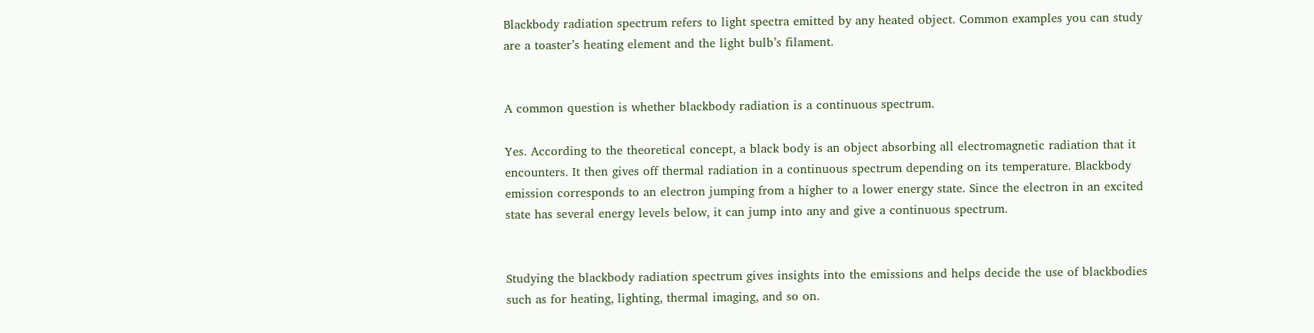Blackbody radiation spectrum refers to light spectra emitted by any heated object. Common examples you can study are a toaster’s heating element and the light bulb’s filament.


A common question is whether blackbody radiation is a continuous spectrum.

Yes. According to the theoretical concept, a black body is an object absorbing all electromagnetic radiation that it encounters. It then gives off thermal radiation in a continuous spectrum depending on its temperature. Blackbody emission corresponds to an electron jumping from a higher to a lower energy state. Since the electron in an excited state has several energy levels below, it can jump into any and give a continuous spectrum.


Studying the blackbody radiation spectrum gives insights into the emissions and helps decide the use of blackbodies such as for heating, lighting, thermal imaging, and so on.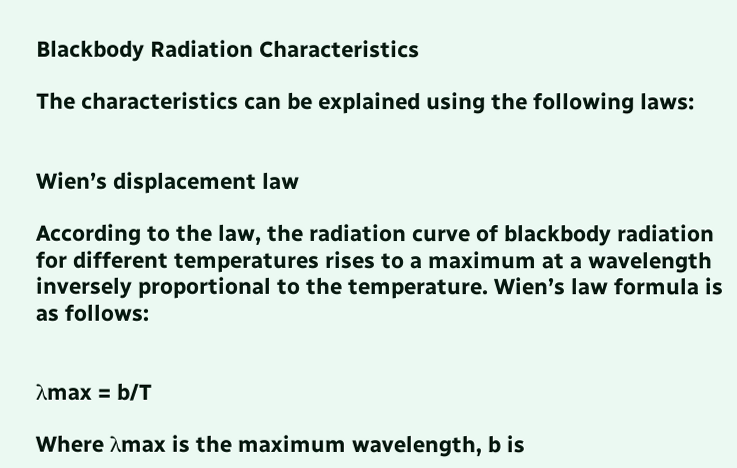Blackbody Radiation Characteristics

The characteristics can be explained using the following laws:


Wien’s displacement law

According to the law, the radiation curve of blackbody radiation for different temperatures rises to a maximum at a wavelength inversely proportional to the temperature. Wien’s law formula is as follows:


λmax = b/T

Where λmax is the maximum wavelength, b is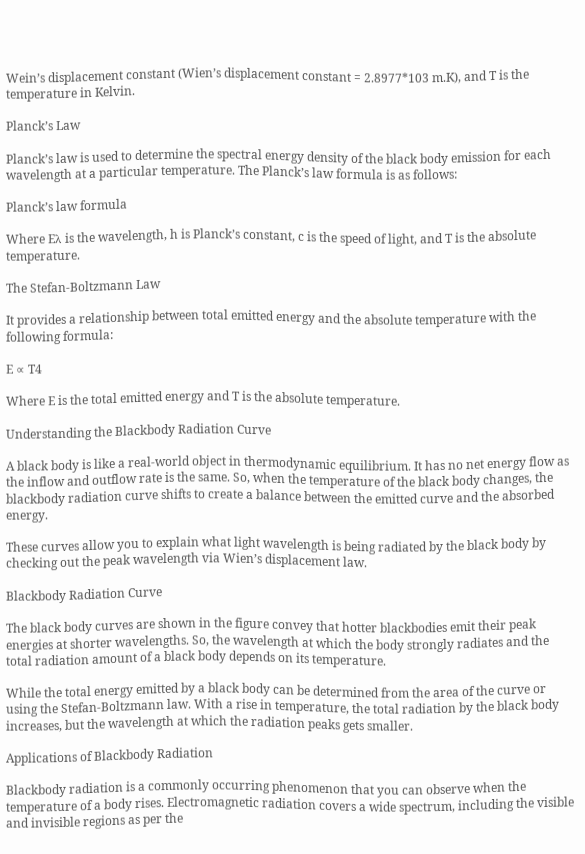Wein’s displacement constant (Wien’s displacement constant = 2.8977*103 m.K), and T is the temperature in Kelvin.

Planck’s Law

Planck’s law is used to determine the spectral energy density of the black body emission for each wavelength at a particular temperature. The Planck’s law formula is as follows:

Planck’s law formula

Where Eλ is the wavelength, h is Planck’s constant, c is the speed of light, and T is the absolute temperature.

The Stefan-Boltzmann Law

It provides a relationship between total emitted energy and the absolute temperature with the following formula:

E ∝ T4

Where E is the total emitted energy and T is the absolute temperature.

Understanding the Blackbody Radiation Curve

A black body is like a real-world object in thermodynamic equilibrium. It has no net energy flow as the inflow and outflow rate is the same. So, when the temperature of the black body changes, the blackbody radiation curve shifts to create a balance between the emitted curve and the absorbed energy.

These curves allow you to explain what light wavelength is being radiated by the black body by checking out the peak wavelength via Wien’s displacement law.

Blackbody Radiation Curve

The black body curves are shown in the figure convey that hotter blackbodies emit their peak energies at shorter wavelengths. So, the wavelength at which the body strongly radiates and the total radiation amount of a black body depends on its temperature.

While the total energy emitted by a black body can be determined from the area of the curve or using the Stefan-Boltzmann law. With a rise in temperature, the total radiation by the black body increases, but the wavelength at which the radiation peaks gets smaller.

Applications of Blackbody Radiation

Blackbody radiation is a commonly occurring phenomenon that you can observe when the temperature of a body rises. Electromagnetic radiation covers a wide spectrum, including the visible and invisible regions as per the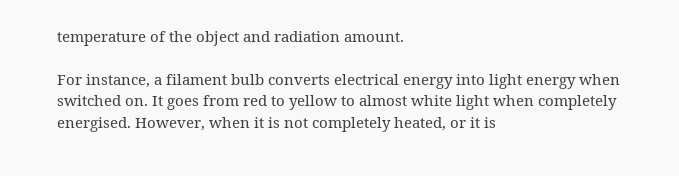temperature of the object and radiation amount.

For instance, a filament bulb converts electrical energy into light energy when switched on. It goes from red to yellow to almost white light when completely energised. However, when it is not completely heated, or it is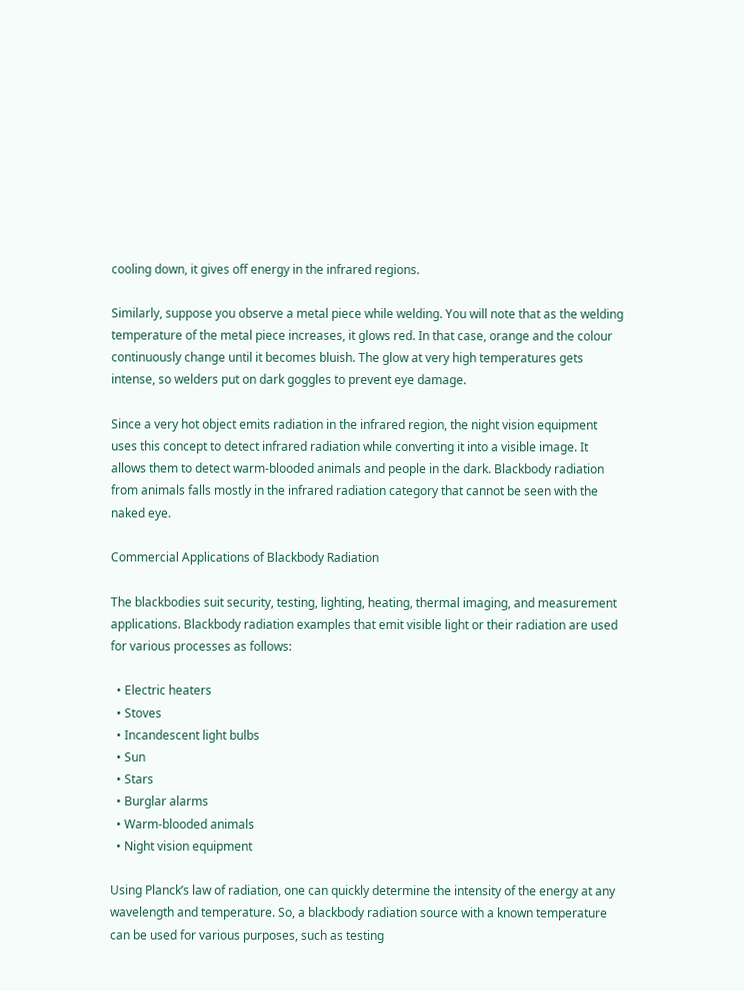cooling down, it gives off energy in the infrared regions.

Similarly, suppose you observe a metal piece while welding. You will note that as the welding temperature of the metal piece increases, it glows red. In that case, orange and the colour continuously change until it becomes bluish. The glow at very high temperatures gets intense, so welders put on dark goggles to prevent eye damage.

Since a very hot object emits radiation in the infrared region, the night vision equipment uses this concept to detect infrared radiation while converting it into a visible image. It allows them to detect warm-blooded animals and people in the dark. Blackbody radiation from animals falls mostly in the infrared radiation category that cannot be seen with the naked eye.

Commercial Applications of Blackbody Radiation

The blackbodies suit security, testing, lighting, heating, thermal imaging, and measurement applications. Blackbody radiation examples that emit visible light or their radiation are used for various processes as follows:

  • Electric heaters
  • Stoves
  • Incandescent light bulbs
  • Sun
  • Stars
  • Burglar alarms
  • Warm-blooded animals
  • Night vision equipment

Using Planck’s law of radiation, one can quickly determine the intensity of the energy at any wavelength and temperature. So, a blackbody radiation source with a known temperature can be used for various purposes, such as testing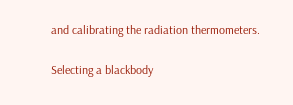and calibrating the radiation thermometers.

Selecting a blackbody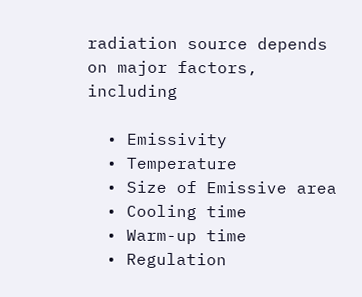radiation source depends on major factors, including

  • Emissivity
  • Temperature
  • Size of Emissive area
  • Cooling time
  • Warm-up time
  • Regulation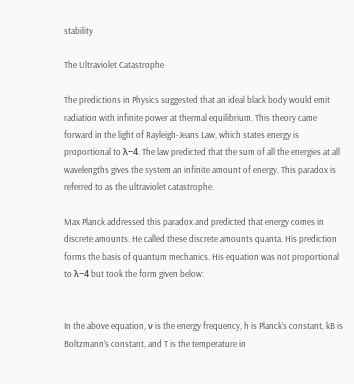stability

The Ultraviolet Catastrophe

The predictions in Physics suggested that an ideal black body would emit radiation with infinite power at thermal equilibrium. This theory came forward in the light of Rayleigh-Jeans Law, which states energy is proportional to λ−4. The law predicted that the sum of all the energies at all wavelengths gives the system an infinite amount of energy. This paradox is referred to as the ultraviolet catastrophe.

Max Planck addressed this paradox and predicted that energy comes in discrete amounts. He called these discrete amounts quanta. His prediction forms the basis of quantum mechanics. His equation was not proportional to λ−4 but took the form given below:


In the above equation, ν is the energy frequency, h is Planck’s constant, kB is Boltzmann’s constant, and T is the temperature in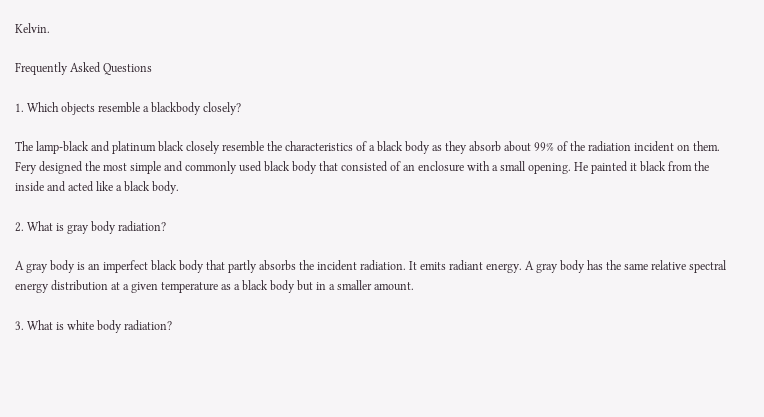Kelvin.

Frequently Asked Questions

1. Which objects resemble a blackbody closely?

The lamp-black and platinum black closely resemble the characteristics of a black body as they absorb about 99% of the radiation incident on them. Fery designed the most simple and commonly used black body that consisted of an enclosure with a small opening. He painted it black from the inside and acted like a black body.

2. What is gray body radiation?

A gray body is an imperfect black body that partly absorbs the incident radiation. It emits radiant energy. A gray body has the same relative spectral energy distribution at a given temperature as a black body but in a smaller amount.

3. What is white body radiation?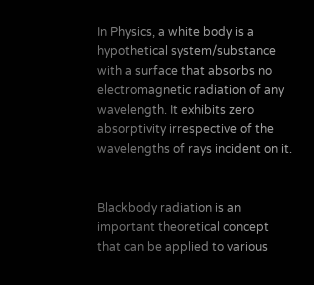In Physics, a white body is a hypothetical system/substance with a surface that absorbs no electromagnetic radiation of any wavelength. It exhibits zero absorptivity irrespective of the wavelengths of rays incident on it.


Blackbody radiation is an important theoretical concept that can be applied to various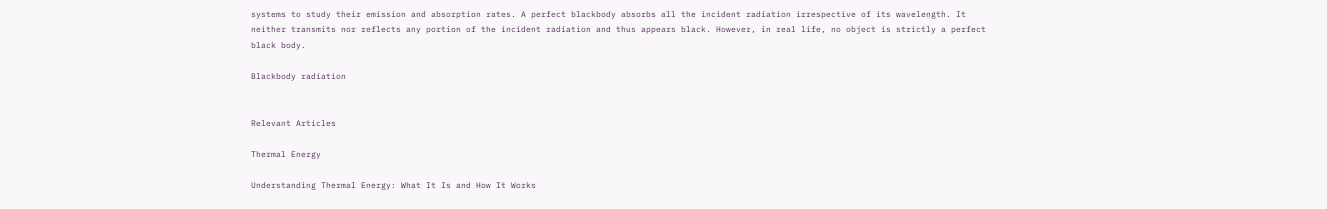systems to study their emission and absorption rates. A perfect blackbody absorbs all the incident radiation irrespective of its wavelength. It neither transmits nor reflects any portion of the incident radiation and thus appears black. However, in real life, no object is strictly a perfect black body.

Blackbody radiation


Relevant Articles

Thermal Energy

Understanding Thermal Energy: What It Is and How It Works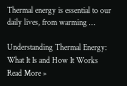Thermal energy is essential to our daily lives, from warming …

Understanding Thermal Energy: What It Is and How It Works Read More »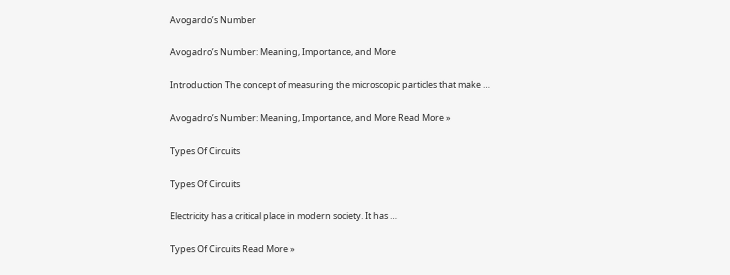Avogardo’s Number

Avogadro’s Number: Meaning, Importance, and More

Introduction The concept of measuring the microscopic particles that make …

Avogadro’s Number: Meaning, Importance, and More Read More »

Types Of Circuits

Types Of Circuits

Electricity has a critical place in modern society. It has …

Types Of Circuits Read More »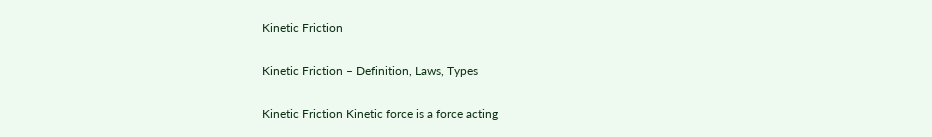Kinetic Friction

Kinetic Friction – Definition, Laws, Types

Kinetic Friction Kinetic force is a force acting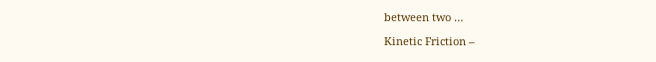between two …

Kinetic Friction –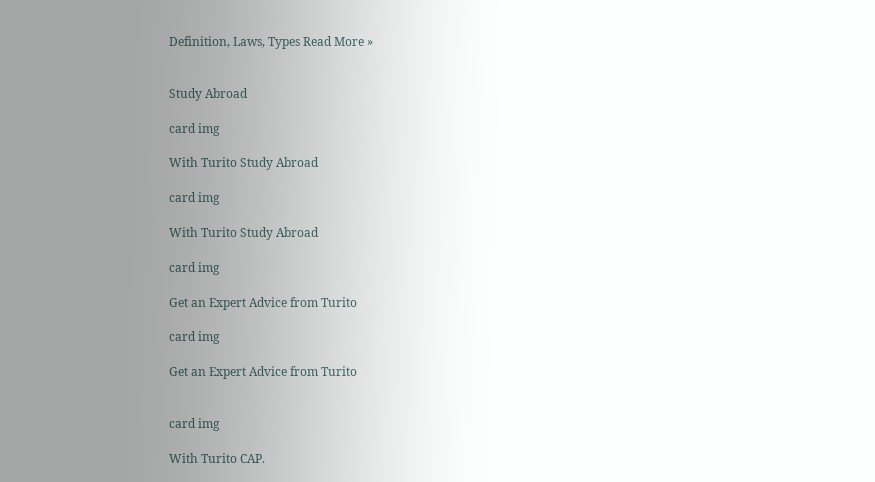Definition, Laws, Types Read More »


Study Abroad

card img

With Turito Study Abroad

card img

With Turito Study Abroad

card img

Get an Expert Advice from Turito

card img

Get an Expert Advice from Turito


card img

With Turito CAP.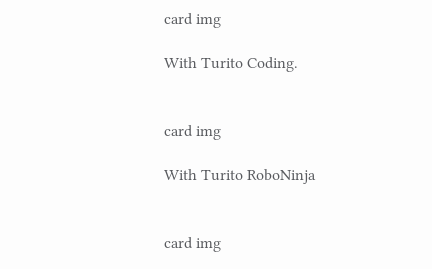card img

With Turito Coding.


card img

With Turito RoboNinja


card img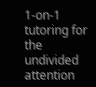1-on-1 tutoring for the undivided attention